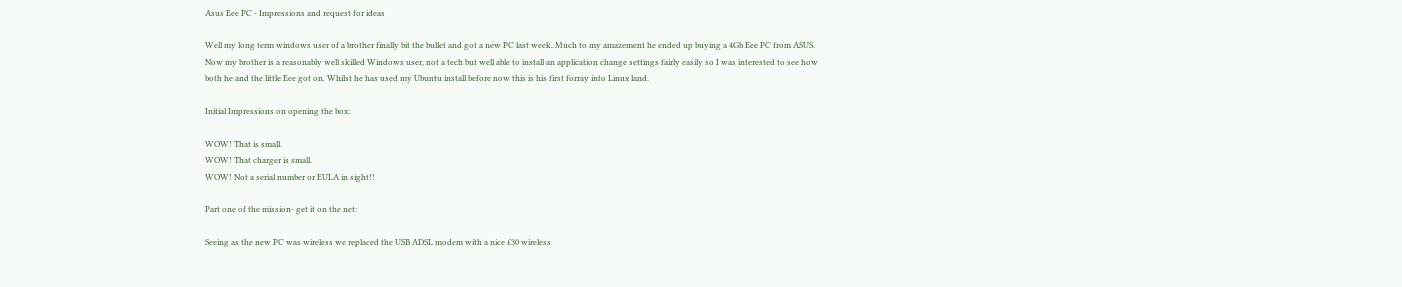Asus Eee PC - Impressions and request for ideas

Well my long term windows user of a brother finally bit the bullet and got a new PC last week. Much to my amazement he ended up buying a 4Gb Eee PC from ASUS. Now my brother is a reasonably well skilled Windows user, not a tech but well able to install an application change settings fairly easily so I was interested to see how both he and the little Eee got on. Whilst he has used my Ubuntu install before now this is his first forray into Linux land.

Initial Impressions on opening the box:

WOW! That is small.
WOW! That charger is small.
WOW! Not a serial number or EULA in sight!!

Part one of the mission- get it on the net:

Seeing as the new PC was wireless we replaced the USB ADSL modem with a nice £30 wireless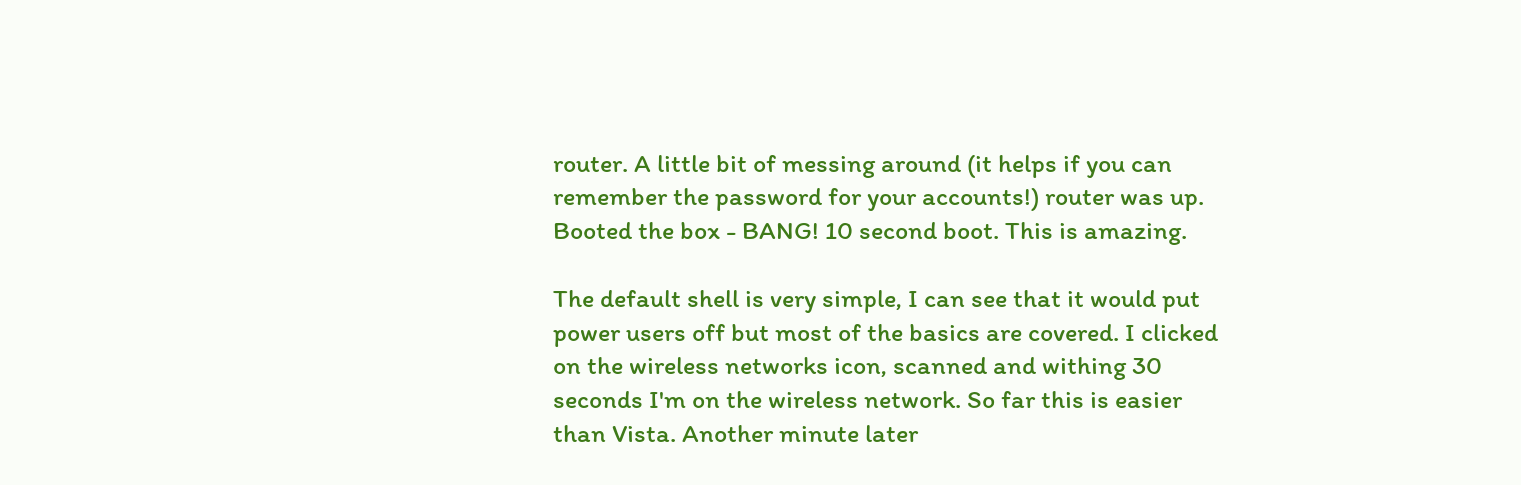router. A little bit of messing around (it helps if you can remember the password for your accounts!) router was up. Booted the box - BANG! 10 second boot. This is amazing.

The default shell is very simple, I can see that it would put power users off but most of the basics are covered. I clicked on the wireless networks icon, scanned and withing 30 seconds I'm on the wireless network. So far this is easier than Vista. Another minute later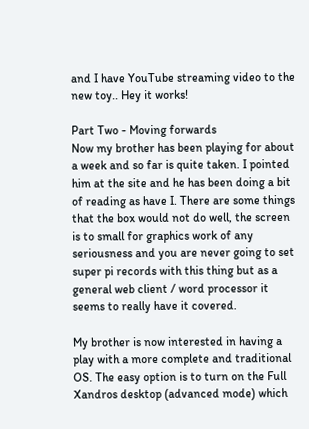and I have YouTube streaming video to the new toy.. Hey it works!

Part Two - Moving forwards
Now my brother has been playing for about a week and so far is quite taken. I pointed him at the site and he has been doing a bit of reading as have I. There are some things that the box would not do well, the screen is to small for graphics work of any seriousness and you are never going to set super pi records with this thing but as a general web client / word processor it seems to really have it covered.

My brother is now interested in having a play with a more complete and traditional OS. The easy option is to turn on the Full Xandros desktop (advanced mode) which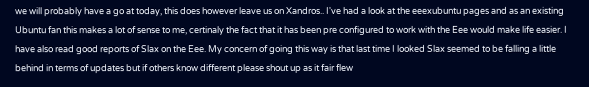we will probably have a go at today, this does however leave us on Xandros.. I've had a look at the eeexubuntu pages and as an existing Ubuntu fan this makes a lot of sense to me, certinaly the fact that it has been pre configured to work with the Eee would make life easier. I have also read good reports of Slax on the Eee. My concern of going this way is that last time I looked Slax seemed to be falling a little behind in terms of updates but if others know different please shout up as it fair flew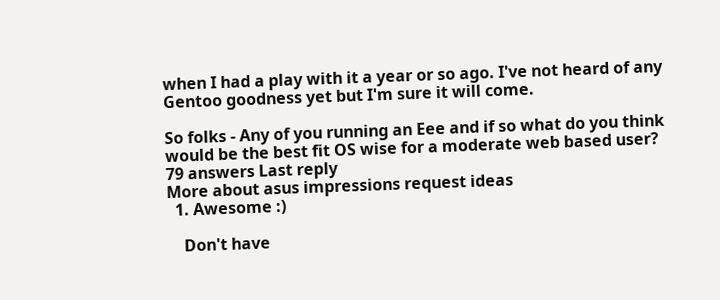when I had a play with it a year or so ago. I've not heard of any Gentoo goodness yet but I'm sure it will come.

So folks - Any of you running an Eee and if so what do you think would be the best fit OS wise for a moderate web based user?
79 answers Last reply
More about asus impressions request ideas
  1. Awesome :)

    Don't have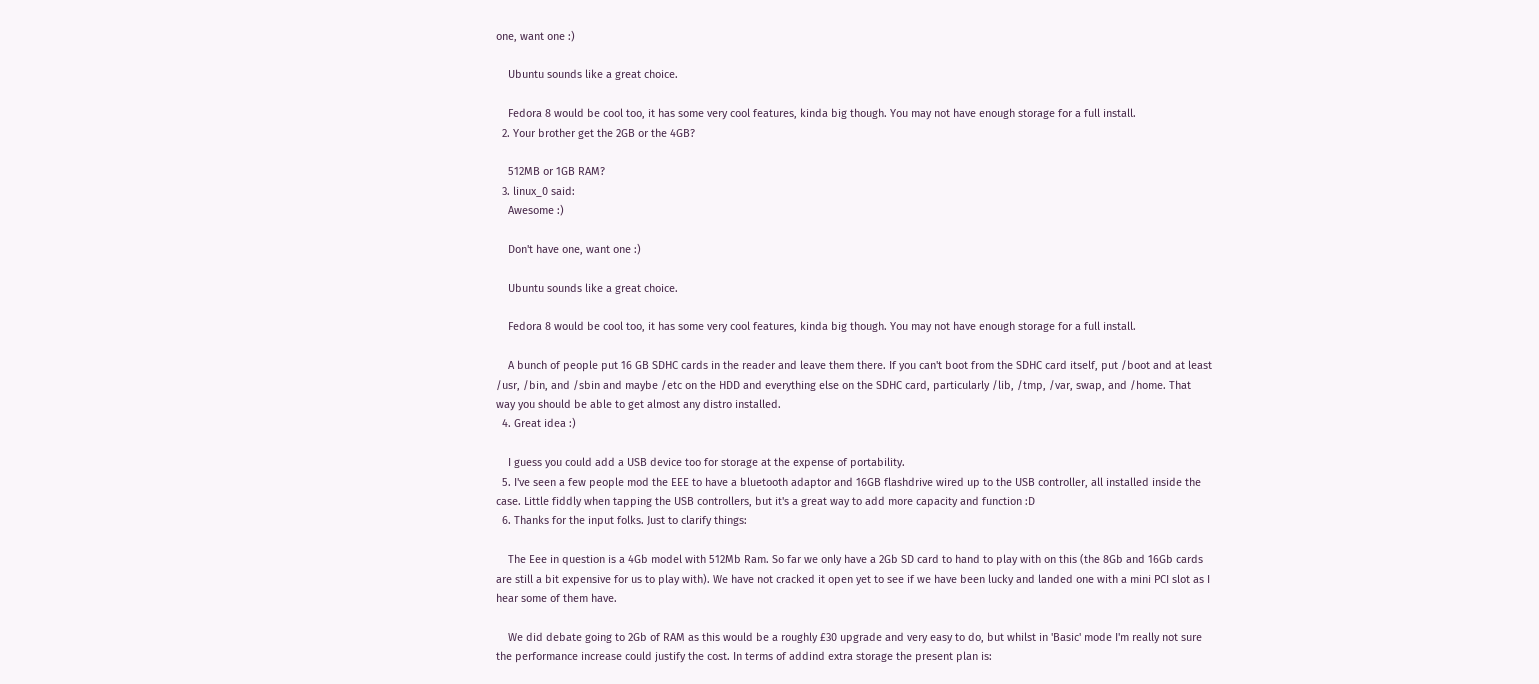one, want one :)

    Ubuntu sounds like a great choice.

    Fedora 8 would be cool too, it has some very cool features, kinda big though. You may not have enough storage for a full install.
  2. Your brother get the 2GB or the 4GB?

    512MB or 1GB RAM?
  3. linux_0 said:
    Awesome :)

    Don't have one, want one :)

    Ubuntu sounds like a great choice.

    Fedora 8 would be cool too, it has some very cool features, kinda big though. You may not have enough storage for a full install.

    A bunch of people put 16 GB SDHC cards in the reader and leave them there. If you can't boot from the SDHC card itself, put /boot and at least /usr, /bin, and /sbin and maybe /etc on the HDD and everything else on the SDHC card, particularly /lib, /tmp, /var, swap, and /home. That way you should be able to get almost any distro installed.
  4. Great idea :)

    I guess you could add a USB device too for storage at the expense of portability.
  5. I've seen a few people mod the EEE to have a bluetooth adaptor and 16GB flashdrive wired up to the USB controller, all installed inside the case. Little fiddly when tapping the USB controllers, but it's a great way to add more capacity and function :D
  6. Thanks for the input folks. Just to clarify things:

    The Eee in question is a 4Gb model with 512Mb Ram. So far we only have a 2Gb SD card to hand to play with on this (the 8Gb and 16Gb cards are still a bit expensive for us to play with). We have not cracked it open yet to see if we have been lucky and landed one with a mini PCI slot as I hear some of them have.

    We did debate going to 2Gb of RAM as this would be a roughly £30 upgrade and very easy to do, but whilst in 'Basic' mode I'm really not sure the performance increase could justify the cost. In terms of addind extra storage the present plan is: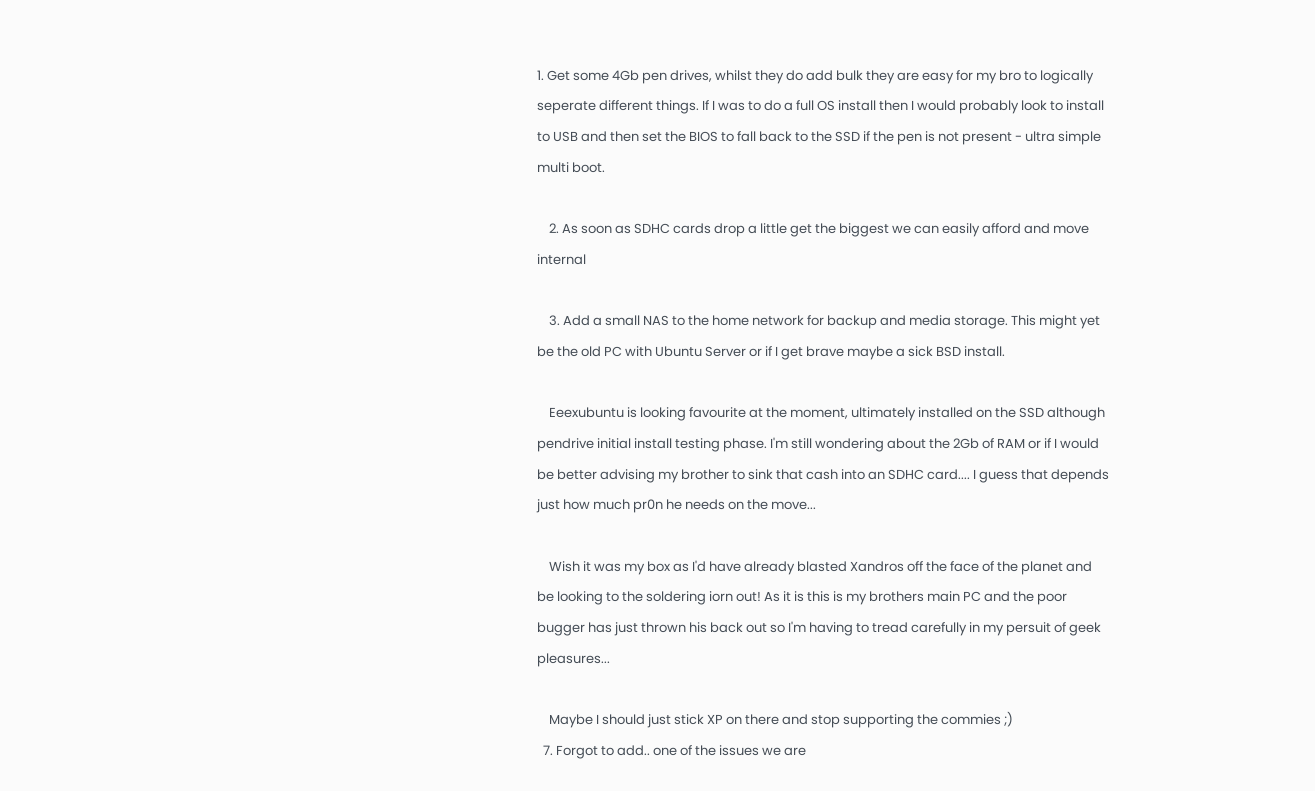1. Get some 4Gb pen drives, whilst they do add bulk they are easy for my bro to logically seperate different things. If I was to do a full OS install then I would probably look to install to USB and then set the BIOS to fall back to the SSD if the pen is not present - ultra simple multi boot.

    2. As soon as SDHC cards drop a little get the biggest we can easily afford and move internal

    3. Add a small NAS to the home network for backup and media storage. This might yet be the old PC with Ubuntu Server or if I get brave maybe a sick BSD install.

    Eeexubuntu is looking favourite at the moment, ultimately installed on the SSD although pendrive initial install testing phase. I'm still wondering about the 2Gb of RAM or if I would be better advising my brother to sink that cash into an SDHC card.... I guess that depends just how much pr0n he needs on the move...

    Wish it was my box as I'd have already blasted Xandros off the face of the planet and be looking to the soldering iorn out! As it is this is my brothers main PC and the poor bugger has just thrown his back out so I'm having to tread carefully in my persuit of geek pleasures...

    Maybe I should just stick XP on there and stop supporting the commies ;)
  7. Forgot to add.. one of the issues we are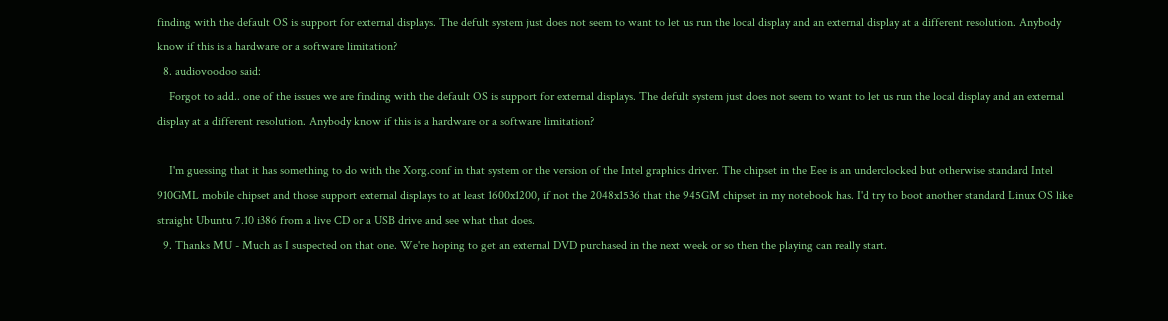finding with the default OS is support for external displays. The defult system just does not seem to want to let us run the local display and an external display at a different resolution. Anybody know if this is a hardware or a software limitation?
  8. audiovoodoo said:
    Forgot to add.. one of the issues we are finding with the default OS is support for external displays. The defult system just does not seem to want to let us run the local display and an external display at a different resolution. Anybody know if this is a hardware or a software limitation?

    I'm guessing that it has something to do with the Xorg.conf in that system or the version of the Intel graphics driver. The chipset in the Eee is an underclocked but otherwise standard Intel 910GML mobile chipset and those support external displays to at least 1600x1200, if not the 2048x1536 that the 945GM chipset in my notebook has. I'd try to boot another standard Linux OS like straight Ubuntu 7.10 i386 from a live CD or a USB drive and see what that does.
  9. Thanks MU - Much as I suspected on that one. We're hoping to get an external DVD purchased in the next week or so then the playing can really start.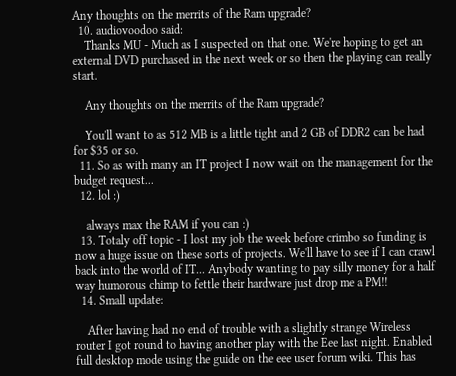Any thoughts on the merrits of the Ram upgrade?
  10. audiovoodoo said:
    Thanks MU - Much as I suspected on that one. We're hoping to get an external DVD purchased in the next week or so then the playing can really start.

    Any thoughts on the merrits of the Ram upgrade?

    You'll want to as 512 MB is a little tight and 2 GB of DDR2 can be had for $35 or so.
  11. So as with many an IT project I now wait on the management for the budget request...
  12. lol :)

    always max the RAM if you can :)
  13. Totaly off topic - I lost my job the week before crimbo so funding is now a huge issue on these sorts of projects. We'll have to see if I can crawl back into the world of IT... Anybody wanting to pay silly money for a half way humorous chimp to fettle their hardware just drop me a PM!!
  14. Small update:

    After having had no end of trouble with a slightly strange Wireless router I got round to having another play with the Eee last night. Enabled full desktop mode using the guide on the eee user forum wiki. This has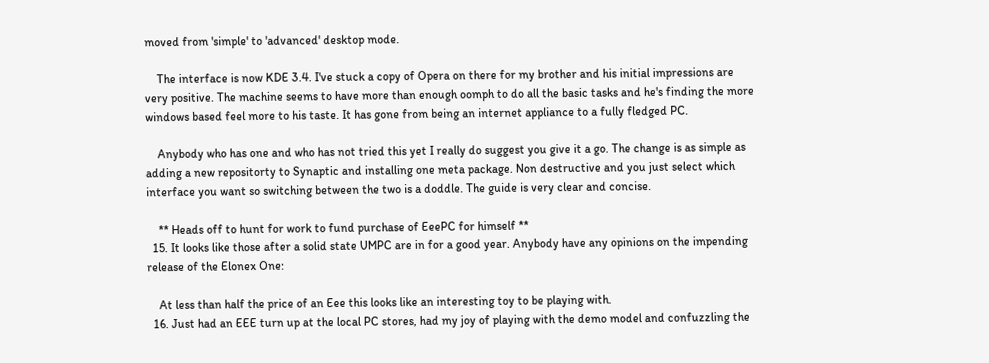moved from 'simple' to 'advanced' desktop mode.

    The interface is now KDE 3.4. I've stuck a copy of Opera on there for my brother and his initial impressions are very positive. The machine seems to have more than enough oomph to do all the basic tasks and he's finding the more windows based feel more to his taste. It has gone from being an internet appliance to a fully fledged PC.

    Anybody who has one and who has not tried this yet I really do suggest you give it a go. The change is as simple as adding a new repositorty to Synaptic and installing one meta package. Non destructive and you just select which interface you want so switching between the two is a doddle. The guide is very clear and concise.

    ** Heads off to hunt for work to fund purchase of EeePC for himself **
  15. It looks like those after a solid state UMPC are in for a good year. Anybody have any opinions on the impending release of the Elonex One:

    At less than half the price of an Eee this looks like an interesting toy to be playing with.
  16. Just had an EEE turn up at the local PC stores, had my joy of playing with the demo model and confuzzling the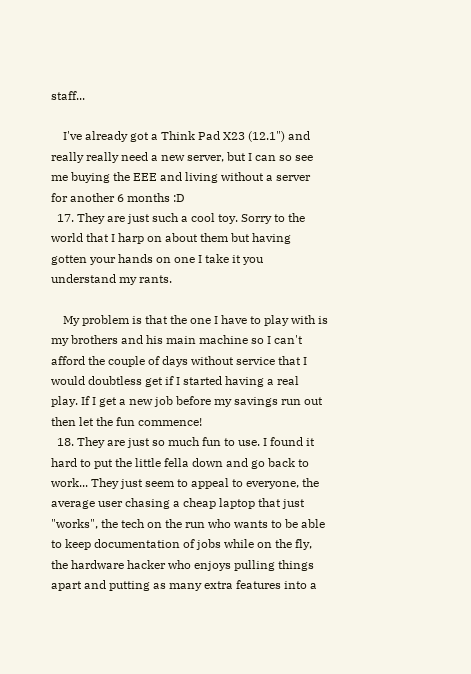staff...

    I've already got a Think Pad X23 (12.1") and really really need a new server, but I can so see me buying the EEE and living without a server for another 6 months :D
  17. They are just such a cool toy. Sorry to the world that I harp on about them but having gotten your hands on one I take it you understand my rants.

    My problem is that the one I have to play with is my brothers and his main machine so I can't afford the couple of days without service that I would doubtless get if I started having a real play. If I get a new job before my savings run out then let the fun commence!
  18. They are just so much fun to use. I found it hard to put the little fella down and go back to work... They just seem to appeal to everyone, the average user chasing a cheap laptop that just "works", the tech on the run who wants to be able to keep documentation of jobs while on the fly, the hardware hacker who enjoys pulling things apart and putting as many extra features into a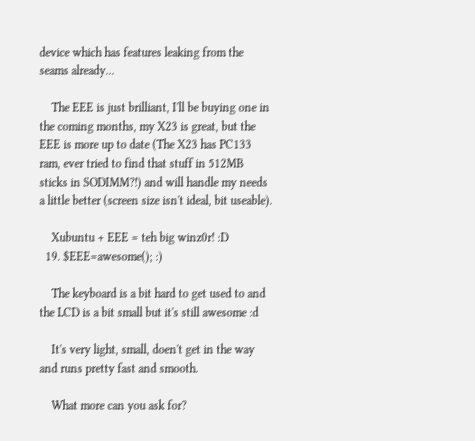device which has features leaking from the seams already...

    The EEE is just brilliant, I'll be buying one in the coming months, my X23 is great, but the EEE is more up to date (The X23 has PC133 ram, ever tried to find that stuff in 512MB sticks in SODIMM?!) and will handle my needs a little better (screen size isn't ideal, bit useable).

    Xubuntu + EEE = teh big winz0r! :D
  19. $EEE=awesome(); :)

    The keyboard is a bit hard to get used to and the LCD is a bit small but it's still awesome :d

    It's very light, small, doen't get in the way and runs pretty fast and smooth.

    What more can you ask for?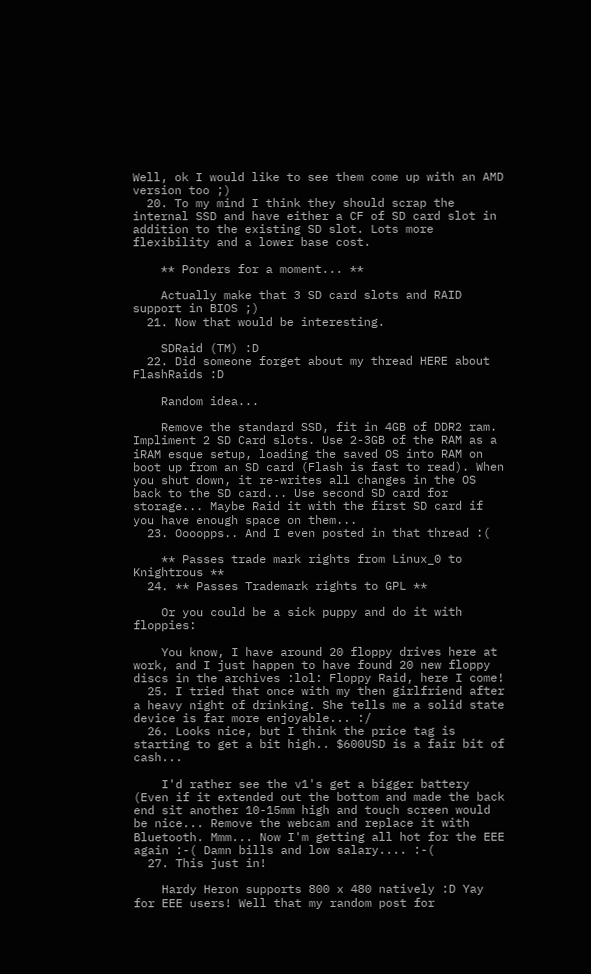Well, ok I would like to see them come up with an AMD version too ;)
  20. To my mind I think they should scrap the internal SSD and have either a CF of SD card slot in addition to the existing SD slot. Lots more flexibility and a lower base cost.

    ** Ponders for a moment... **

    Actually make that 3 SD card slots and RAID support in BIOS ;)
  21. Now that would be interesting.

    SDRaid (TM) :D
  22. Did someone forget about my thread HERE about FlashRaids :D

    Random idea...

    Remove the standard SSD, fit in 4GB of DDR2 ram. Impliment 2 SD Card slots. Use 2-3GB of the RAM as a iRAM esque setup, loading the saved OS into RAM on boot up from an SD card (Flash is fast to read). When you shut down, it re-writes all changes in the OS back to the SD card... Use second SD card for storage... Maybe Raid it with the first SD card if you have enough space on them...
  23. Oooopps.. And I even posted in that thread :(

    ** Passes trade mark rights from Linux_0 to Knightrous **
  24. ** Passes Trademark rights to GPL **

    Or you could be a sick puppy and do it with floppies:

    You know, I have around 20 floppy drives here at work, and I just happen to have found 20 new floppy discs in the archives :lol: Floppy Raid, here I come!
  25. I tried that once with my then girlfriend after a heavy night of drinking. She tells me a solid state device is far more enjoyable... :/
  26. Looks nice, but I think the price tag is starting to get a bit high.. $600USD is a fair bit of cash...

    I'd rather see the v1's get a bigger battery (Even if it extended out the bottom and made the back end sit another 10-15mm high and touch screen would be nice... Remove the webcam and replace it with Bluetooth. Mmm... Now I'm getting all hot for the EEE again :-( Damn bills and low salary.... :-(
  27. This just in!

    Hardy Heron supports 800 x 480 natively :D Yay for EEE users! Well that my random post for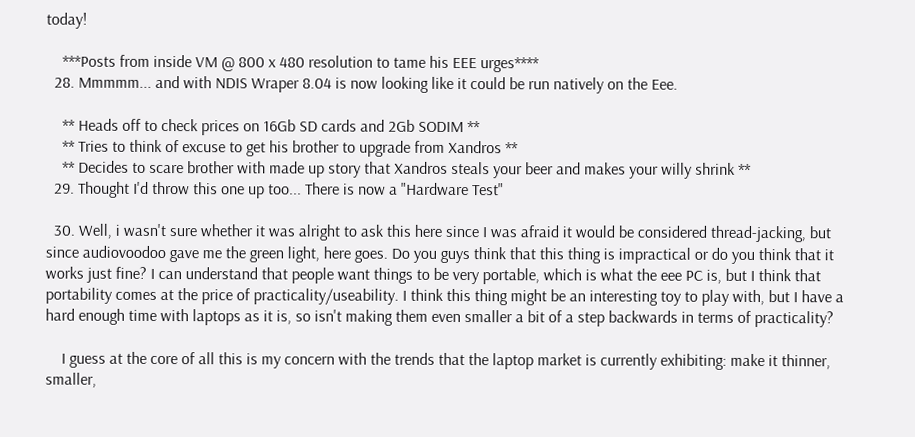today!

    ***Posts from inside VM @ 800 x 480 resolution to tame his EEE urges****
  28. Mmmmm... and with NDIS Wraper 8.04 is now looking like it could be run natively on the Eee.

    ** Heads off to check prices on 16Gb SD cards and 2Gb SODIM **
    ** Tries to think of excuse to get his brother to upgrade from Xandros **
    ** Decides to scare brother with made up story that Xandros steals your beer and makes your willy shrink **
  29. Thought I'd throw this one up too... There is now a "Hardware Test"

  30. Well, i wasn't sure whether it was alright to ask this here since I was afraid it would be considered thread-jacking, but since audiovoodoo gave me the green light, here goes. Do you guys think that this thing is impractical or do you think that it works just fine? I can understand that people want things to be very portable, which is what the eee PC is, but I think that portability comes at the price of practicality/useability. I think this thing might be an interesting toy to play with, but I have a hard enough time with laptops as it is, so isn't making them even smaller a bit of a step backwards in terms of practicality?

    I guess at the core of all this is my concern with the trends that the laptop market is currently exhibiting: make it thinner, smaller,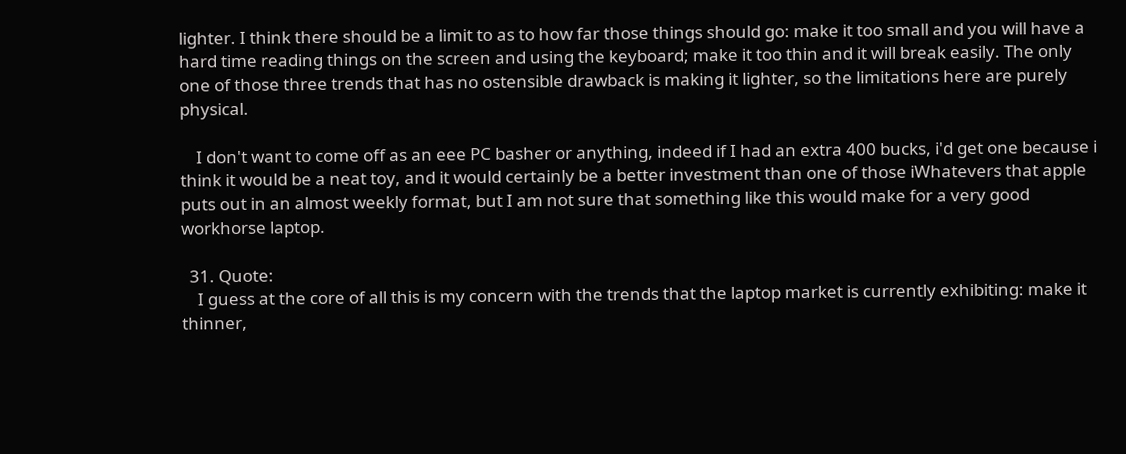lighter. I think there should be a limit to as to how far those things should go: make it too small and you will have a hard time reading things on the screen and using the keyboard; make it too thin and it will break easily. The only one of those three trends that has no ostensible drawback is making it lighter, so the limitations here are purely physical.

    I don't want to come off as an eee PC basher or anything, indeed if I had an extra 400 bucks, i'd get one because i think it would be a neat toy, and it would certainly be a better investment than one of those iWhatevers that apple puts out in an almost weekly format, but I am not sure that something like this would make for a very good workhorse laptop.

  31. Quote:
    I guess at the core of all this is my concern with the trends that the laptop market is currently exhibiting: make it thinner,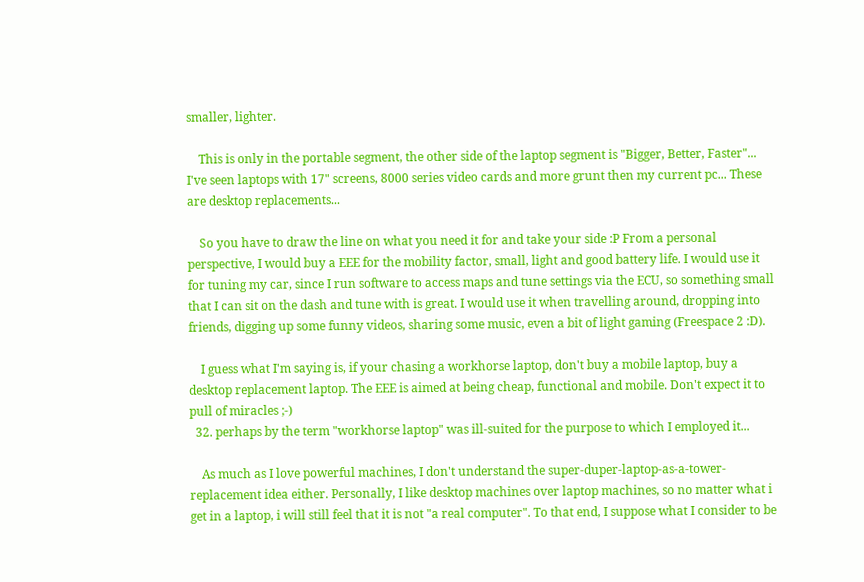smaller, lighter.

    This is only in the portable segment, the other side of the laptop segment is "Bigger, Better, Faster"... I've seen laptops with 17" screens, 8000 series video cards and more grunt then my current pc... These are desktop replacements...

    So you have to draw the line on what you need it for and take your side :P From a personal perspective, I would buy a EEE for the mobility factor, small, light and good battery life. I would use it for tuning my car, since I run software to access maps and tune settings via the ECU, so something small that I can sit on the dash and tune with is great. I would use it when travelling around, dropping into friends, digging up some funny videos, sharing some music, even a bit of light gaming (Freespace 2 :D).

    I guess what I'm saying is, if your chasing a workhorse laptop, don't buy a mobile laptop, buy a desktop replacement laptop. The EEE is aimed at being cheap, functional and mobile. Don't expect it to pull of miracles ;-)
  32. perhaps by the term "workhorse laptop" was ill-suited for the purpose to which I employed it...

    As much as I love powerful machines, I don't understand the super-duper-laptop-as-a-tower-replacement idea either. Personally, I like desktop machines over laptop machines, so no matter what i get in a laptop, i will still feel that it is not "a real computer". To that end, I suppose what I consider to be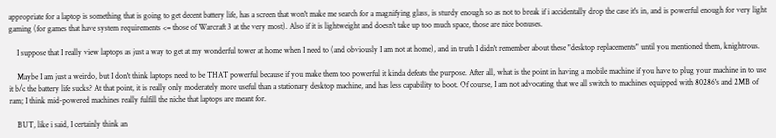appropriate for a laptop is something that is going to get decent battery life, has a screen that won't make me search for a magnifying glass, is sturdy enough so as not to break if i accidentally drop the case it's in, and is powerful enough for very light gaming (for games that have system requirements <= those of Warcraft 3 at the very most). Also if it is lightweight and doesn't take up too much space, those are nice bonuses.

    I suppose that I really view laptops as just a way to get at my wonderful tower at home when I need to (and obviously I am not at home), and in truth I didn't remember about these "desktop replacements" until you mentioned them, knightrous.

    Maybe I am just a weirdo, but I don't think laptops need to be THAT powerful because if you make them too powerful it kinda defeats the purpose. After all, what is the point in having a mobile machine if you have to plug your machine in to use it b/c the battery life sucks? At that point, it is really only moderately more useful than a stationary desktop machine, and has less capability to boot. Of course, I am not advocating that we all switch to machines equipped with 80286's and 2MB of ram; I think mid-powered machines really fulfill the niche that laptops are meant for.

    BUT, like i said, I certainly think an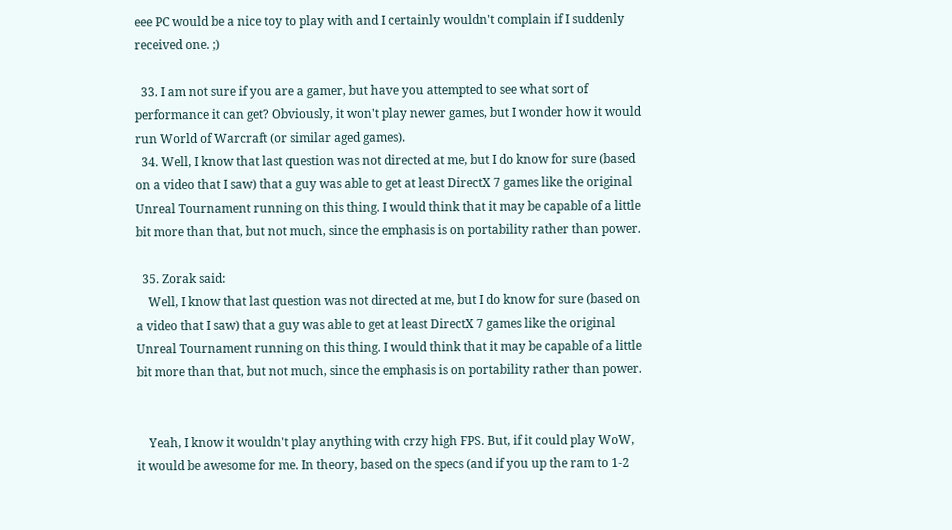eee PC would be a nice toy to play with and I certainly wouldn't complain if I suddenly received one. ;)

  33. I am not sure if you are a gamer, but have you attempted to see what sort of performance it can get? Obviously, it won't play newer games, but I wonder how it would run World of Warcraft (or similar aged games).
  34. Well, I know that last question was not directed at me, but I do know for sure (based on a video that I saw) that a guy was able to get at least DirectX 7 games like the original Unreal Tournament running on this thing. I would think that it may be capable of a little bit more than that, but not much, since the emphasis is on portability rather than power.

  35. Zorak said:
    Well, I know that last question was not directed at me, but I do know for sure (based on a video that I saw) that a guy was able to get at least DirectX 7 games like the original Unreal Tournament running on this thing. I would think that it may be capable of a little bit more than that, but not much, since the emphasis is on portability rather than power.


    Yeah, I know it wouldn't play anything with crzy high FPS. But, if it could play WoW, it would be awesome for me. In theory, based on the specs (and if you up the ram to 1-2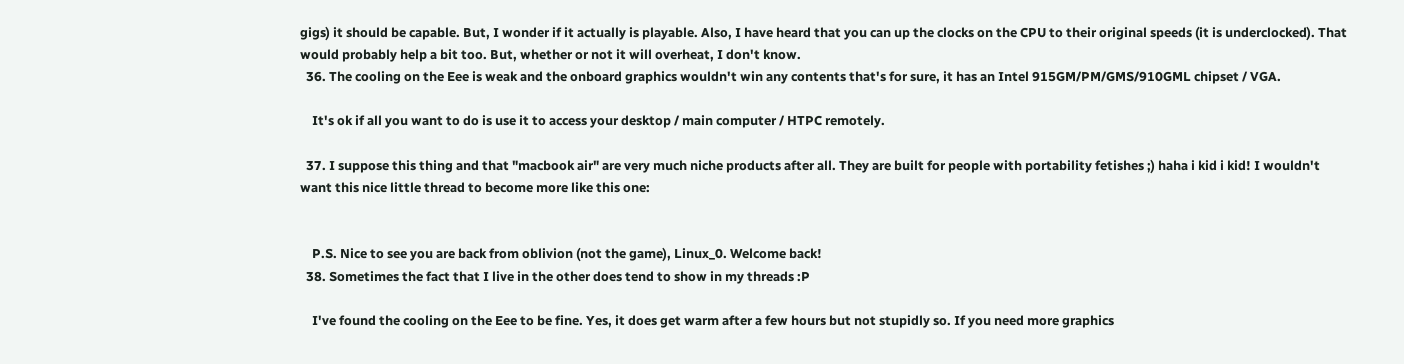gigs) it should be capable. But, I wonder if it actually is playable. Also, I have heard that you can up the clocks on the CPU to their original speeds (it is underclocked). That would probably help a bit too. But, whether or not it will overheat, I don't know.
  36. The cooling on the Eee is weak and the onboard graphics wouldn't win any contents that's for sure, it has an Intel 915GM/PM/GMS/910GML chipset / VGA.

    It's ok if all you want to do is use it to access your desktop / main computer / HTPC remotely.

  37. I suppose this thing and that "macbook air" are very much niche products after all. They are built for people with portability fetishes ;) haha i kid i kid! I wouldn't want this nice little thread to become more like this one:


    P.S. Nice to see you are back from oblivion (not the game), Linux_0. Welcome back!
  38. Sometimes the fact that I live in the other does tend to show in my threads :P

    I've found the cooling on the Eee to be fine. Yes, it does get warm after a few hours but not stupidly so. If you need more graphics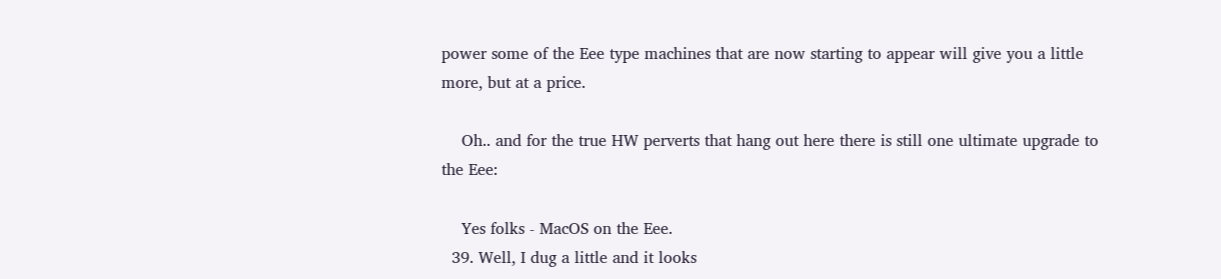power some of the Eee type machines that are now starting to appear will give you a little more, but at a price.

    Oh.. and for the true HW perverts that hang out here there is still one ultimate upgrade to the Eee:

    Yes folks - MacOS on the Eee.
  39. Well, I dug a little and it looks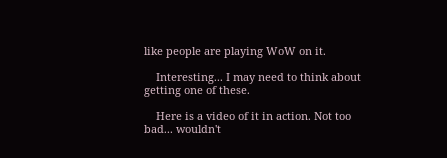like people are playing WoW on it.

    Interesting... I may need to think about getting one of these.

    Here is a video of it in action. Not too bad... wouldn't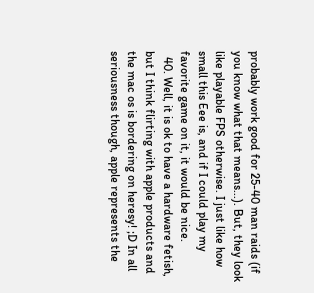probably work good for 25-40 man raids (if you know what that means...). But, they look like playable FPS otherwise. I just like how small this Eee is, and if I could play my favorite game on it, it would be nice.
  40. Well, it is ok to have a hardware fetish, but I think flirting with apple products and the mac os is bordering on heresy! ;D In all seriousness though, apple represents the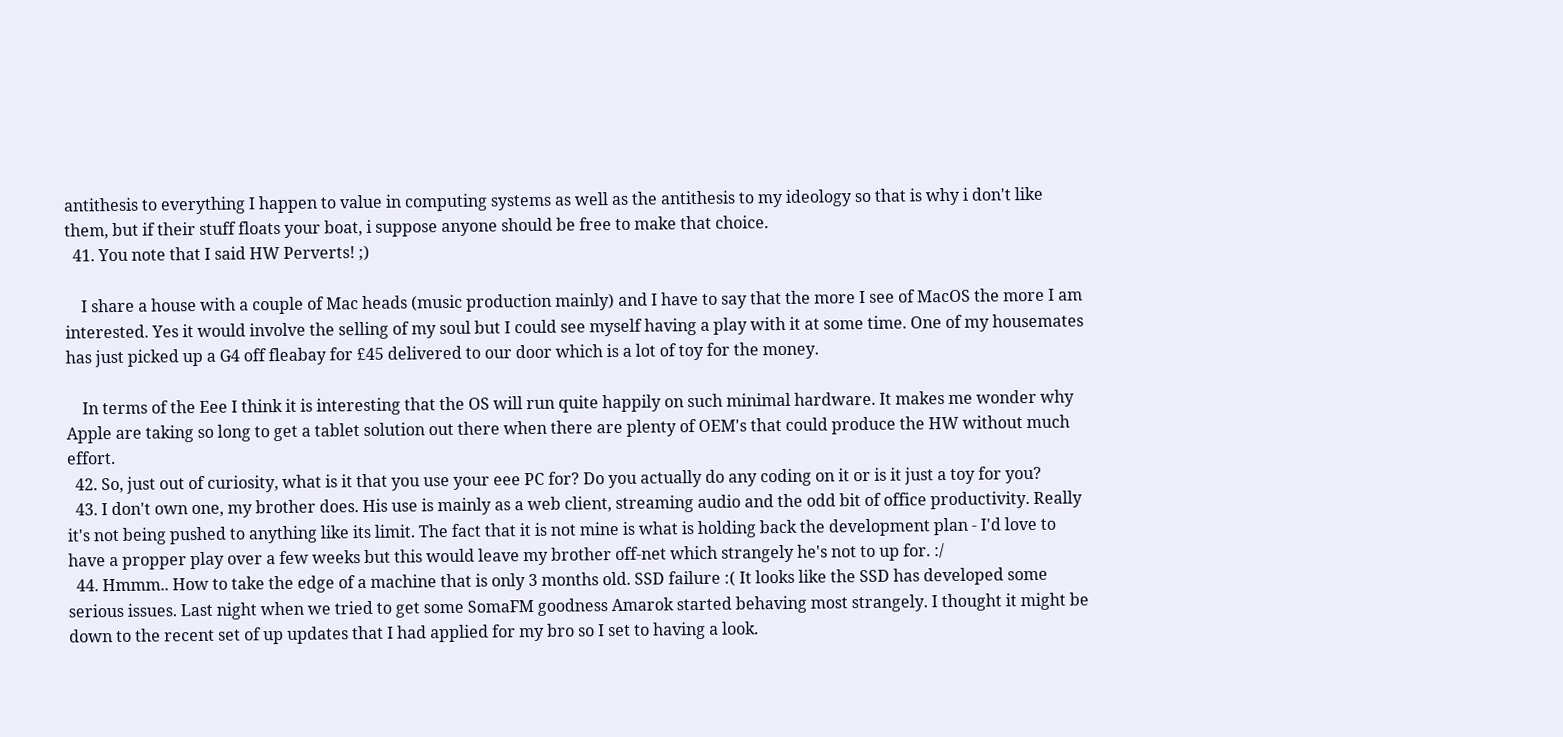antithesis to everything I happen to value in computing systems as well as the antithesis to my ideology so that is why i don't like them, but if their stuff floats your boat, i suppose anyone should be free to make that choice.
  41. You note that I said HW Perverts! ;)

    I share a house with a couple of Mac heads (music production mainly) and I have to say that the more I see of MacOS the more I am interested. Yes it would involve the selling of my soul but I could see myself having a play with it at some time. One of my housemates has just picked up a G4 off fleabay for £45 delivered to our door which is a lot of toy for the money.

    In terms of the Eee I think it is interesting that the OS will run quite happily on such minimal hardware. It makes me wonder why Apple are taking so long to get a tablet solution out there when there are plenty of OEM's that could produce the HW without much effort.
  42. So, just out of curiosity, what is it that you use your eee PC for? Do you actually do any coding on it or is it just a toy for you?
  43. I don't own one, my brother does. His use is mainly as a web client, streaming audio and the odd bit of office productivity. Really it's not being pushed to anything like its limit. The fact that it is not mine is what is holding back the development plan - I'd love to have a propper play over a few weeks but this would leave my brother off-net which strangely he's not to up for. :/
  44. Hmmm.. How to take the edge of a machine that is only 3 months old. SSD failure :( It looks like the SSD has developed some serious issues. Last night when we tried to get some SomaFM goodness Amarok started behaving most strangely. I thought it might be down to the recent set of up updates that I had applied for my bro so I set to having a look.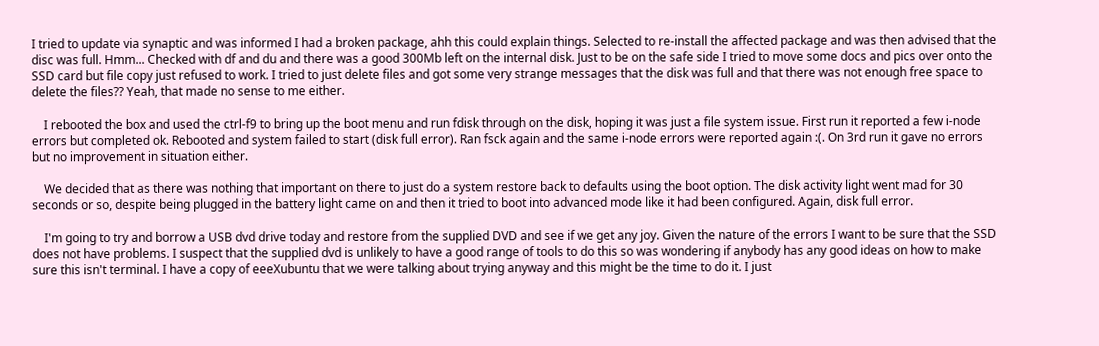I tried to update via synaptic and was informed I had a broken package, ahh this could explain things. Selected to re-install the affected package and was then advised that the disc was full. Hmm... Checked with df and du and there was a good 300Mb left on the internal disk. Just to be on the safe side I tried to move some docs and pics over onto the SSD card but file copy just refused to work. I tried to just delete files and got some very strange messages that the disk was full and that there was not enough free space to delete the files?? Yeah, that made no sense to me either.

    I rebooted the box and used the ctrl-f9 to bring up the boot menu and run fdisk through on the disk, hoping it was just a file system issue. First run it reported a few i-node errors but completed ok. Rebooted and system failed to start (disk full error). Ran fsck again and the same i-node errors were reported again :(. On 3rd run it gave no errors but no improvement in situation either.

    We decided that as there was nothing that important on there to just do a system restore back to defaults using the boot option. The disk activity light went mad for 30 seconds or so, despite being plugged in the battery light came on and then it tried to boot into advanced mode like it had been configured. Again, disk full error.

    I'm going to try and borrow a USB dvd drive today and restore from the supplied DVD and see if we get any joy. Given the nature of the errors I want to be sure that the SSD does not have problems. I suspect that the supplied dvd is unlikely to have a good range of tools to do this so was wondering if anybody has any good ideas on how to make sure this isn't terminal. I have a copy of eeeXubuntu that we were talking about trying anyway and this might be the time to do it. I just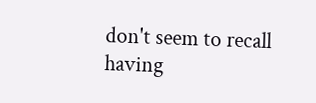don't seem to recall having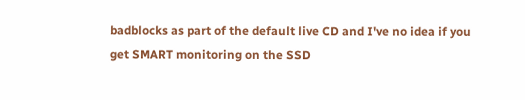badblocks as part of the default live CD and I've no idea if you get SMART monitoring on the SSD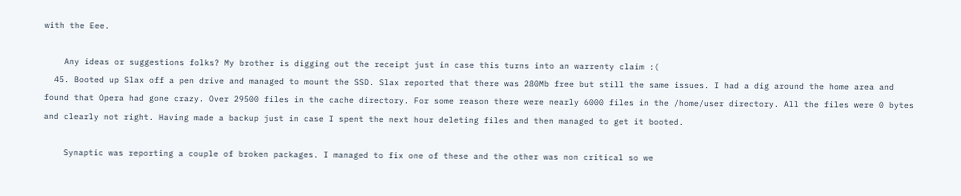with the Eee.

    Any ideas or suggestions folks? My brother is digging out the receipt just in case this turns into an warrenty claim :(
  45. Booted up Slax off a pen drive and managed to mount the SSD. Slax reported that there was 280Mb free but still the same issues. I had a dig around the home area and found that Opera had gone crazy. Over 29500 files in the cache directory. For some reason there were nearly 6000 files in the /home/user directory. All the files were 0 bytes and clearly not right. Having made a backup just in case I spent the next hour deleting files and then managed to get it booted.

    Synaptic was reporting a couple of broken packages. I managed to fix one of these and the other was non critical so we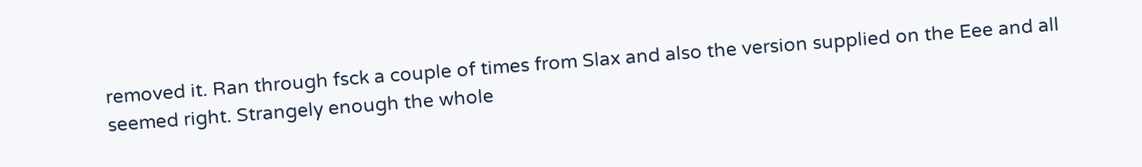removed it. Ran through fsck a couple of times from Slax and also the version supplied on the Eee and all seemed right. Strangely enough the whole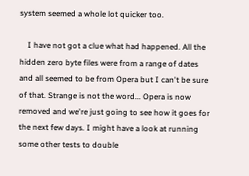system seemed a whole lot quicker too.

    I have not got a clue what had happened. All the hidden zero byte files were from a range of dates and all seemed to be from Opera but I can't be sure of that. Strange is not the word... Opera is now removed and we're just going to see how it goes for the next few days. I might have a look at running some other tests to double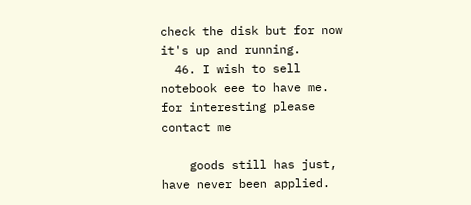check the disk but for now it's up and running.
  46. I wish to sell notebook eee to have me. for interesting please contact me

    goods still has just, have never been applied.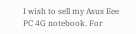I wish to sell my Asus Eee PC 4G notebook. For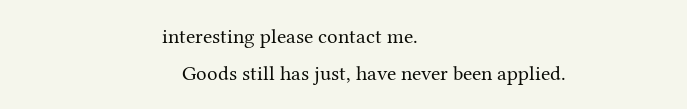interesting please contact me.
    Goods still has just, have never been applied.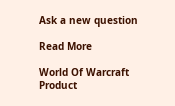Ask a new question

Read More

World Of Warcraft Product